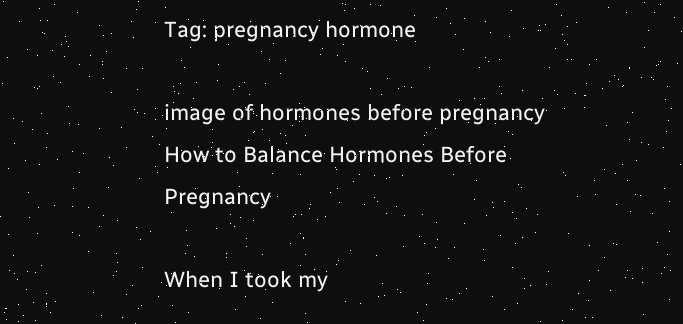Tag: pregnancy hormone

image of hormones before pregnancy
How to Balance Hormones Before Pregnancy

When I took my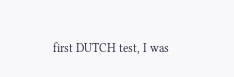first DUTCH test, I was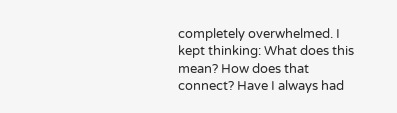completely overwhelmed. I kept thinking: What does this mean? How does that connect? Have I always had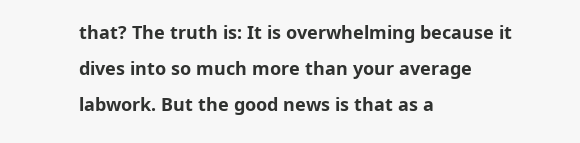that? The truth is: It is overwhelming because it dives into so much more than your average labwork. But the good news is that as a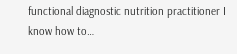functional diagnostic nutrition practitioner I know how to…